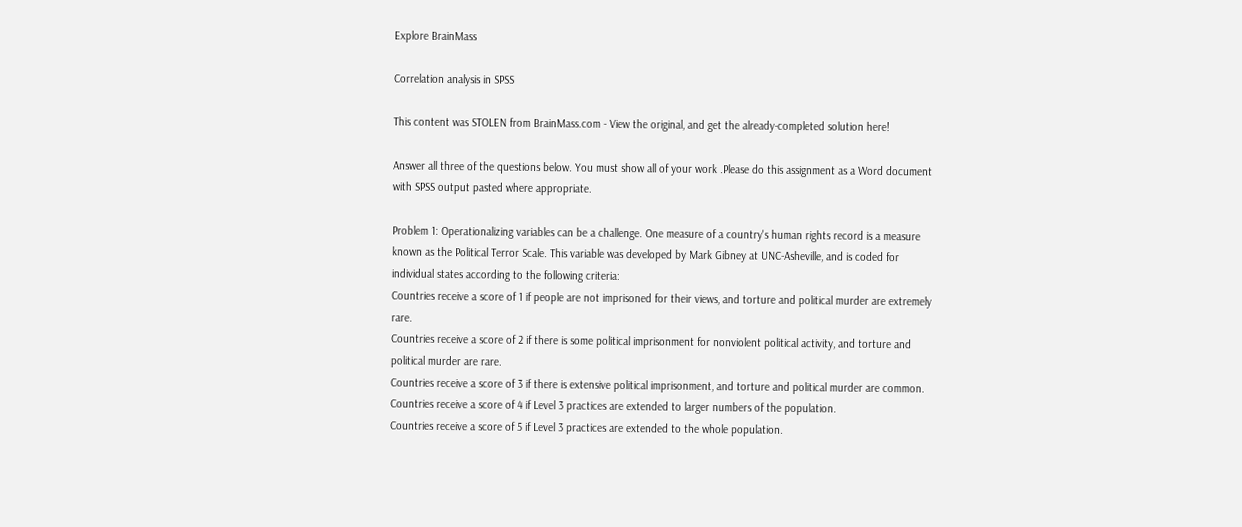Explore BrainMass

Correlation analysis in SPSS

This content was STOLEN from BrainMass.com - View the original, and get the already-completed solution here!

Answer all three of the questions below. You must show all of your work .Please do this assignment as a Word document with SPSS output pasted where appropriate.

Problem 1: Operationalizing variables can be a challenge. One measure of a country's human rights record is a measure known as the Political Terror Scale. This variable was developed by Mark Gibney at UNC-Asheville, and is coded for individual states according to the following criteria:
Countries receive a score of 1 if people are not imprisoned for their views, and torture and political murder are extremely rare.
Countries receive a score of 2 if there is some political imprisonment for nonviolent political activity, and torture and political murder are rare.
Countries receive a score of 3 if there is extensive political imprisonment, and torture and political murder are common.
Countries receive a score of 4 if Level 3 practices are extended to larger numbers of the population.
Countries receive a score of 5 if Level 3 practices are extended to the whole population.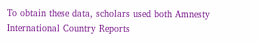To obtain these data, scholars used both Amnesty International Country Reports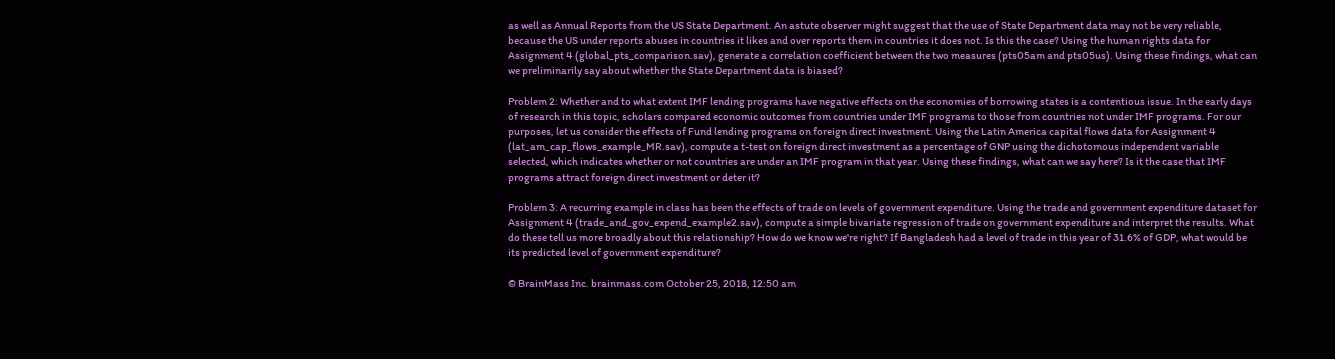as well as Annual Reports from the US State Department. An astute observer might suggest that the use of State Department data may not be very reliable, because the US under reports abuses in countries it likes and over reports them in countries it does not. Is this the case? Using the human rights data for Assignment 4 (global_pts_comparison.sav), generate a correlation coefficient between the two measures (pts05am and pts05us). Using these findings, what can we preliminarily say about whether the State Department data is biased?

Problem 2: Whether and to what extent IMF lending programs have negative effects on the economies of borrowing states is a contentious issue. In the early days of research in this topic, scholars compared economic outcomes from countries under IMF programs to those from countries not under IMF programs. For our purposes, let us consider the effects of Fund lending programs on foreign direct investment. Using the Latin America capital flows data for Assignment 4 (lat_am_cap_flows_example_MR.sav), compute a t-test on foreign direct investment as a percentage of GNP using the dichotomous independent variable selected, which indicates whether or not countries are under an IMF program in that year. Using these findings, what can we say here? Is it the case that IMF programs attract foreign direct investment or deter it?

Problem 3: A recurring example in class has been the effects of trade on levels of government expenditure. Using the trade and government expenditure dataset for Assignment 4 (trade_and_gov_expend_example2.sav), compute a simple bivariate regression of trade on government expenditure and interpret the results. What do these tell us more broadly about this relationship? How do we know we're right? If Bangladesh had a level of trade in this year of 31.6% of GDP, what would be its predicted level of government expenditure?

© BrainMass Inc. brainmass.com October 25, 2018, 12:50 am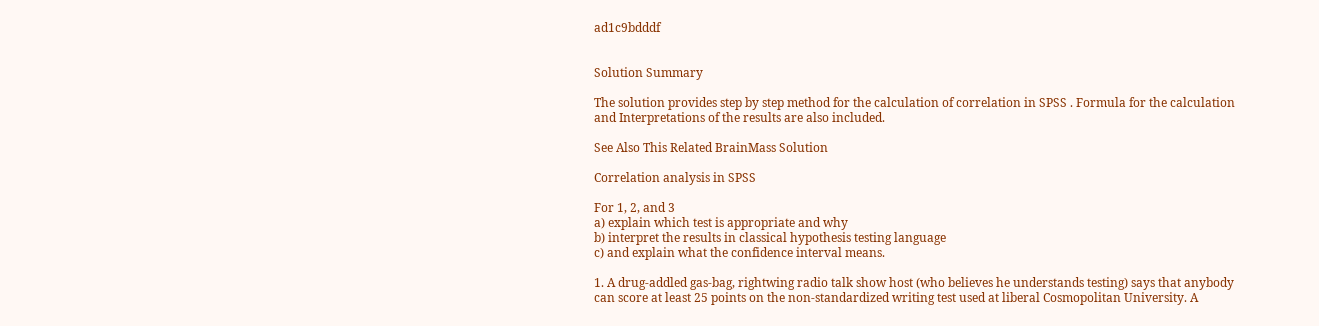ad1c9bdddf


Solution Summary

The solution provides step by step method for the calculation of correlation in SPSS . Formula for the calculation and Interpretations of the results are also included.

See Also This Related BrainMass Solution

Correlation analysis in SPSS

For 1, 2, and 3
a) explain which test is appropriate and why
b) interpret the results in classical hypothesis testing language
c) and explain what the confidence interval means.

1. A drug-addled gas-bag, rightwing radio talk show host (who believes he understands testing) says that anybody can score at least 25 points on the non-standardized writing test used at liberal Cosmopolitan University. A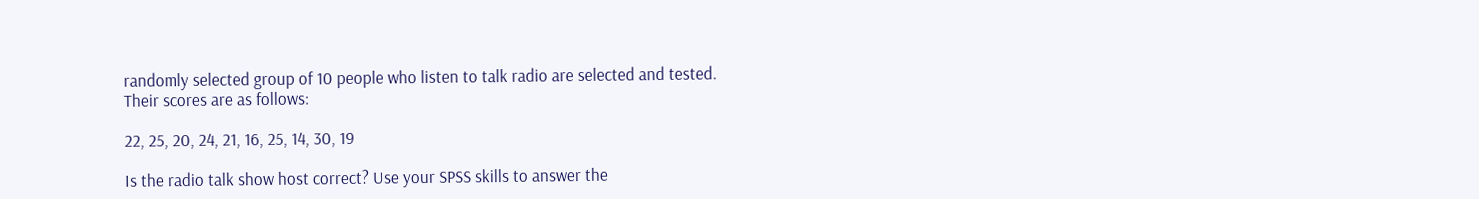randomly selected group of 10 people who listen to talk radio are selected and tested. Their scores are as follows:

22, 25, 20, 24, 21, 16, 25, 14, 30, 19

Is the radio talk show host correct? Use your SPSS skills to answer the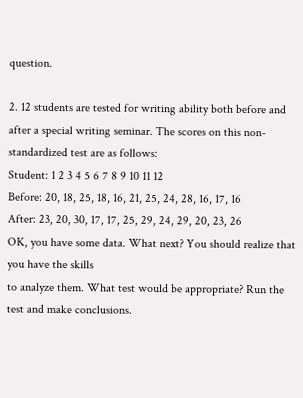question.

2. 12 students are tested for writing ability both before and after a special writing seminar. The scores on this non-standardized test are as follows:
Student: 1 2 3 4 5 6 7 8 9 10 11 12
Before: 20, 18, 25, 18, 16, 21, 25, 24, 28, 16, 17, 16
After: 23, 20, 30, 17, 17, 25, 29, 24, 29, 20, 23, 26
OK, you have some data. What next? You should realize that you have the skills
to analyze them. What test would be appropriate? Run the test and make conclusions.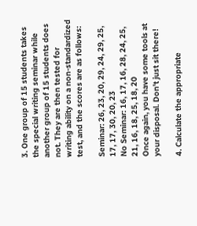3. One group of 15 students takes the special writing seminar while another group of 15 students does not. They are then tested for writing ability on a non-standardized test, and the scores are as follows:

Seminar: 26, 23, 20, 29, 24, 29, 25, 17, 17, 30, 20, 23
No Seminar: 16, 17, 16, 28, 24, 25, 21, 16, 18, 25, 18, 20
Once again, you have some tools at your disposal. Don't just sit there!

4. Calculate the appropriate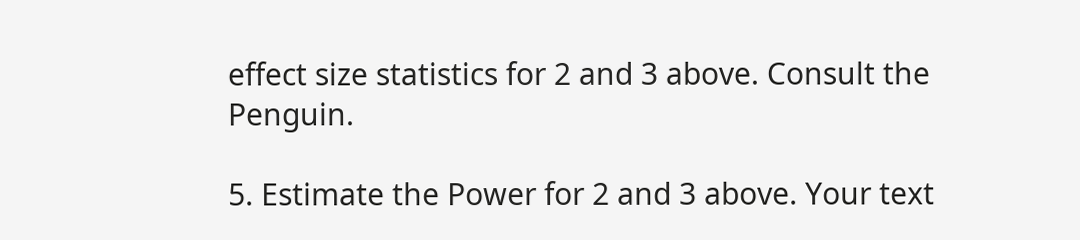effect size statistics for 2 and 3 above. Consult the Penguin.

5. Estimate the Power for 2 and 3 above. Your text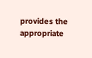provides the appropriate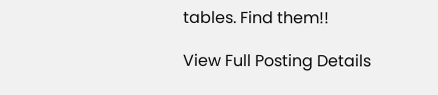tables. Find them!!

View Full Posting Details